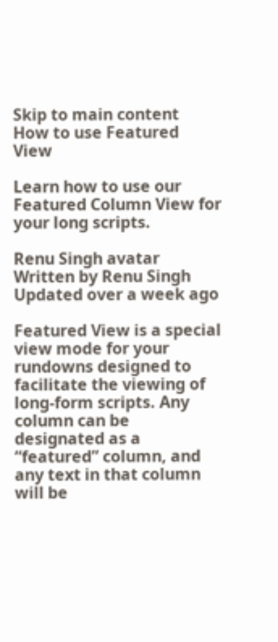Skip to main content
How to use Featured View

Learn how to use our Featured Column View for your long scripts.

Renu Singh avatar
Written by Renu Singh
Updated over a week ago

Featured View is a special view mode for your rundowns designed to facilitate the viewing of long-form scripts. Any column can be designated as a “featured” column, and any text in that column will be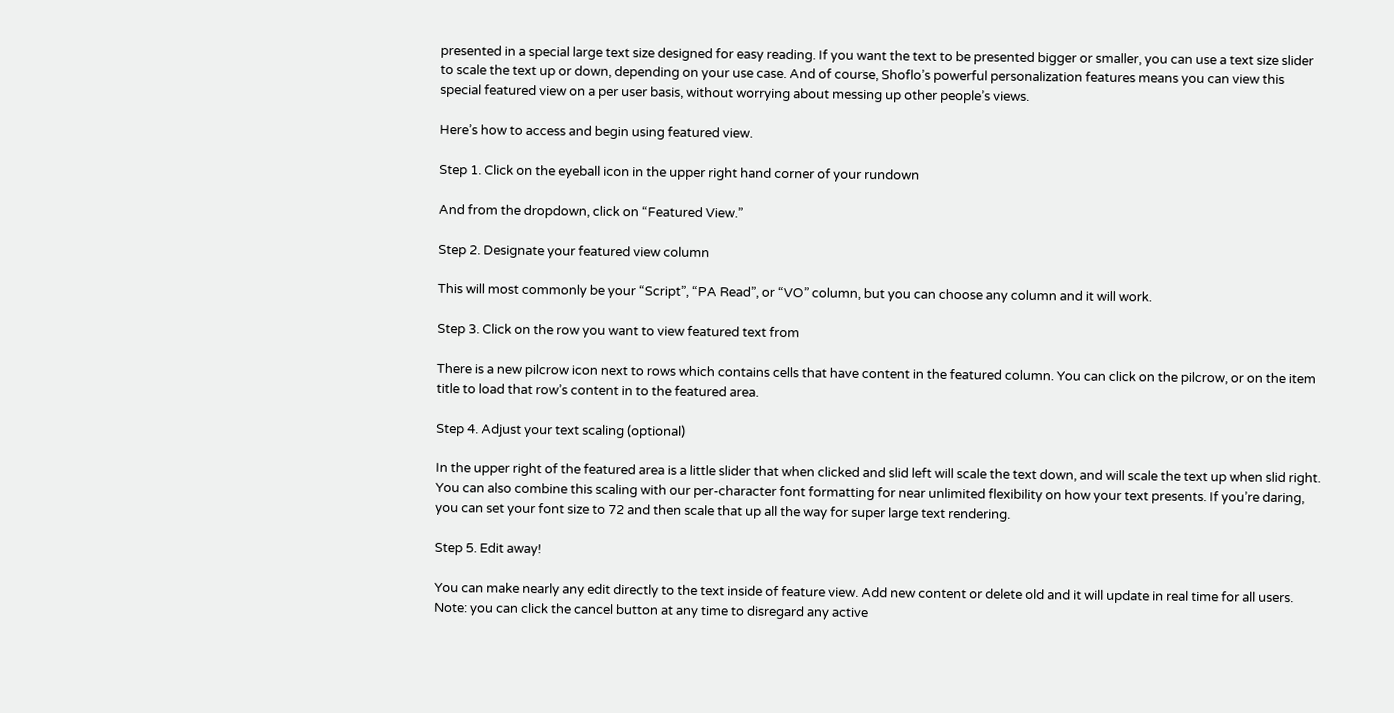presented in a special large text size designed for easy reading. If you want the text to be presented bigger or smaller, you can use a text size slider to scale the text up or down, depending on your use case. And of course, Shoflo’s powerful personalization features means you can view this special featured view on a per user basis, without worrying about messing up other people’s views.

Here’s how to access and begin using featured view.

Step 1. Click on the eyeball icon in the upper right hand corner of your rundown

And from the dropdown, click on “Featured View.”

Step 2. Designate your featured view column

This will most commonly be your “Script”, “PA Read”, or “VO” column, but you can choose any column and it will work.

Step 3. Click on the row you want to view featured text from

There is a new pilcrow icon next to rows which contains cells that have content in the featured column. You can click on the pilcrow, or on the item title to load that row’s content in to the featured area.

Step 4. Adjust your text scaling (optional)

In the upper right of the featured area is a little slider that when clicked and slid left will scale the text down, and will scale the text up when slid right. You can also combine this scaling with our per-character font formatting for near unlimited flexibility on how your text presents. If you’re daring, you can set your font size to 72 and then scale that up all the way for super large text rendering.

Step 5. Edit away!

You can make nearly any edit directly to the text inside of feature view. Add new content or delete old and it will update in real time for all users. Note: you can click the cancel button at any time to disregard any active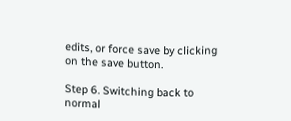edits, or force save by clicking on the save button.

Step 6. Switching back to normal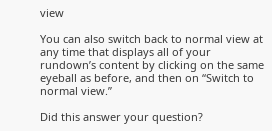view

You can also switch back to normal view at any time that displays all of your rundown’s content by clicking on the same eyeball as before, and then on “Switch to normal view.”

Did this answer your question?